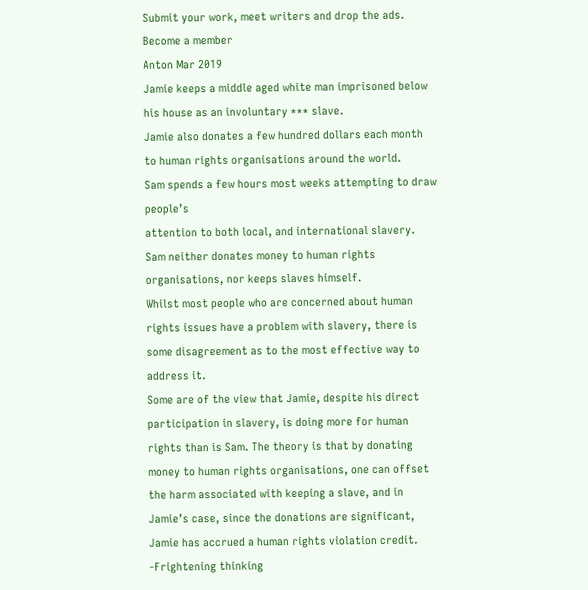Submit your work, meet writers and drop the ads. Become a member
Anton Mar 2019
Jamie keeps a middle aged white man imprisoned below his house as an involuntary *** slave.
Jamie also donates a few hundred dollars each month to human rights organisations around the world.
Sam spends a few hours most weeks attempting to draw people’s
attention to both local, and international slavery.
Sam neither donates money to human rights organisations, nor keeps slaves himself.
Whilst most people who are concerned about human rights issues have a problem with slavery, there is some disagreement as to the most effective way to address it.
Some are of the view that Jamie, despite his direct participation in slavery, is doing more for human rights than is Sam. The theory is that by donating money to human rights organisations, one can offset the harm associated with keeping a slave, and in Jamie’s case, since the donations are significant, Jamie has accrued a human rights violation credit.
-Frightening thinking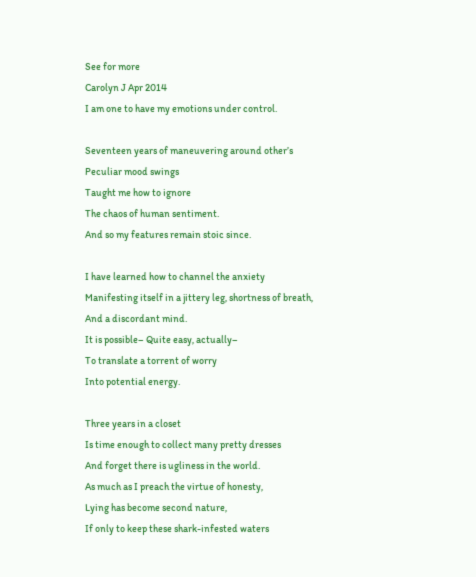See for more
Carolyn J Apr 2014
I am one to have my emotions under control.

Seventeen years of maneuvering around other’s
Peculiar mood swings
Taught me how to ignore
The chaos of human sentiment.
And so my features remain stoic since.

I have learned how to channel the anxiety
Manifesting itself in a jittery leg, shortness of breath,
And a discordant mind.
It is possible– Quite easy, actually–
To translate a torrent of worry
Into potential energy.

Three years in a closet
Is time enough to collect many pretty dresses
And forget there is ugliness in the world.
As much as I preach the virtue of honesty,
Lying has become second nature,
If only to keep these shark-infested waters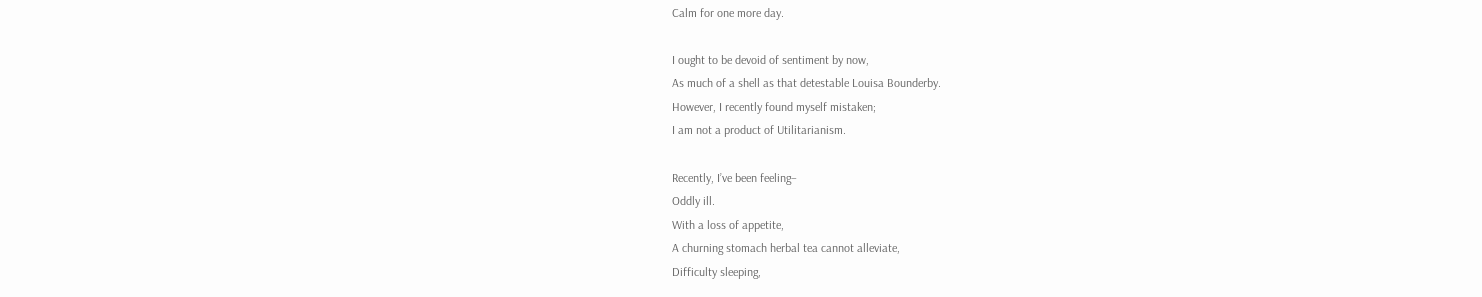Calm for one more day.

I ought to be devoid of sentiment by now,
As much of a shell as that detestable Louisa Bounderby.
However, I recently found myself mistaken;
I am not a product of Utilitarianism.

Recently, I’ve been feeling–
Oddly ill.
With a loss of appetite,
A churning stomach herbal tea cannot alleviate,
Difficulty sleeping,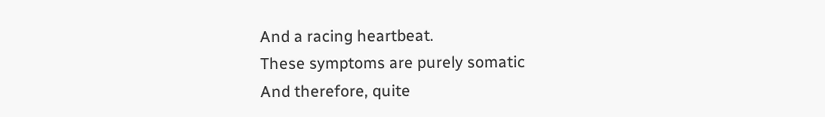And a racing heartbeat.
These symptoms are purely somatic
And therefore, quite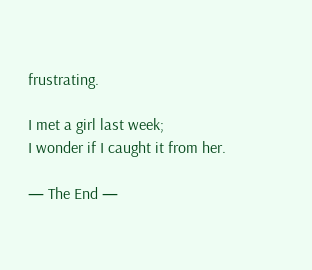frustrating.

I met a girl last week;
I wonder if I caught it from her.

— The End —